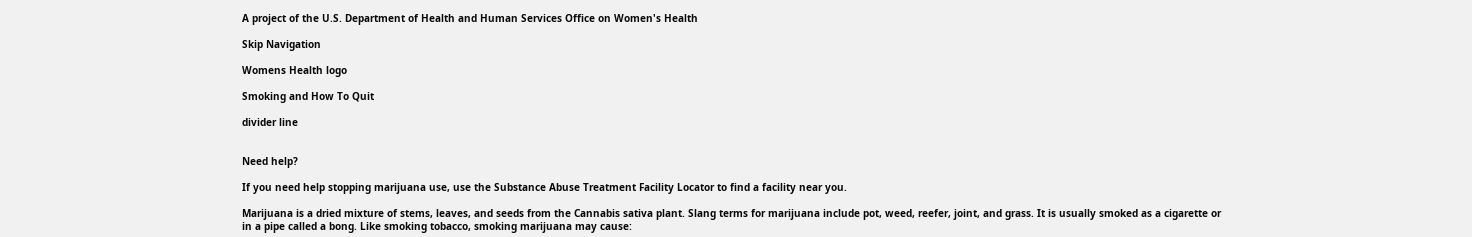A project of the U.S. Department of Health and Human Services Office on Women's Health

Skip Navigation

Womens Health logo

Smoking and How To Quit

divider line


Need help?

If you need help stopping marijuana use, use the Substance Abuse Treatment Facility Locator to find a facility near you.

Marijuana is a dried mixture of stems, leaves, and seeds from the Cannabis sativa plant. Slang terms for marijuana include pot, weed, reefer, joint, and grass. It is usually smoked as a cigarette or in a pipe called a bong. Like smoking tobacco, smoking marijuana may cause: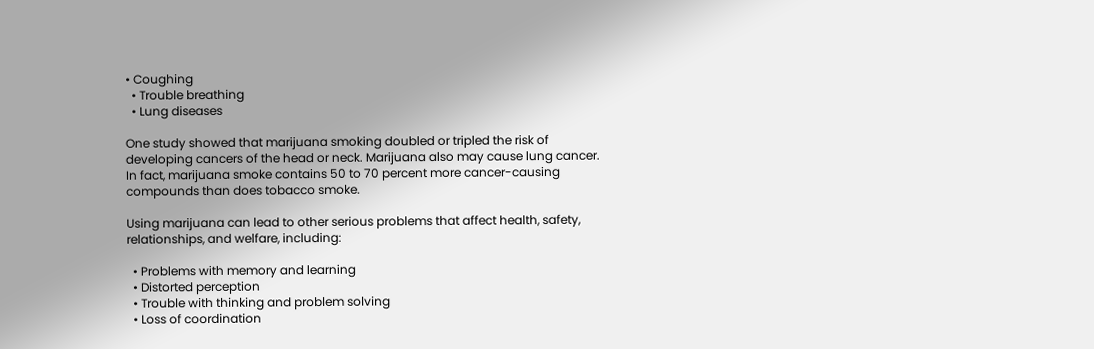• Coughing
  • Trouble breathing
  • Lung diseases

One study showed that marijuana smoking doubled or tripled the risk of developing cancers of the head or neck. Marijuana also may cause lung cancer. In fact, marijuana smoke contains 50 to 70 percent more cancer-causing compounds than does tobacco smoke.

Using marijuana can lead to other serious problems that affect health, safety, relationships, and welfare, including:

  • Problems with memory and learning
  • Distorted perception
  • Trouble with thinking and problem solving
  • Loss of coordination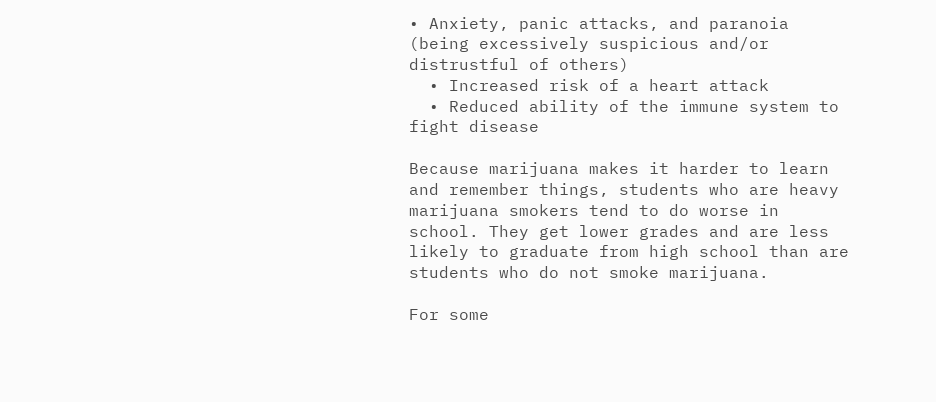• Anxiety, panic attacks, and paranoia (being excessively suspicious and/or distrustful of others)
  • Increased risk of a heart attack
  • Reduced ability of the immune system to fight disease

Because marijuana makes it harder to learn and remember things, students who are heavy marijuana smokers tend to do worse in school. They get lower grades and are less likely to graduate from high school than are students who do not smoke marijuana.

For some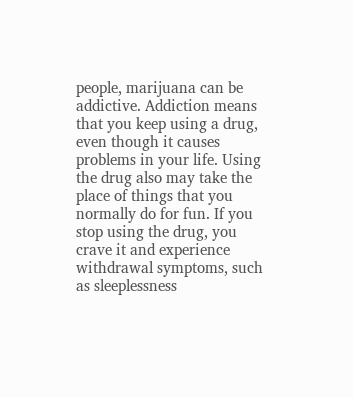people, marijuana can be addictive. Addiction means that you keep using a drug, even though it causes problems in your life. Using the drug also may take the place of things that you normally do for fun. If you stop using the drug, you crave it and experience withdrawal symptoms, such as sleeplessness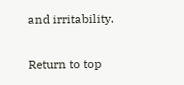and irritability.

Return to top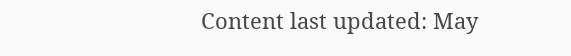Content last updated: May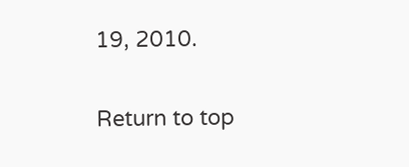19, 2010.

Return to top